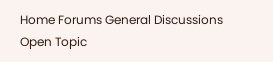Home Forums General Discussions Open Topic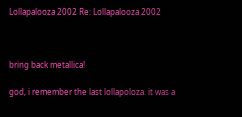Lollapalooza 2002 Re: Lollapalooza 2002



bring back metallica!

god, i remember the last lollapoloza. it was a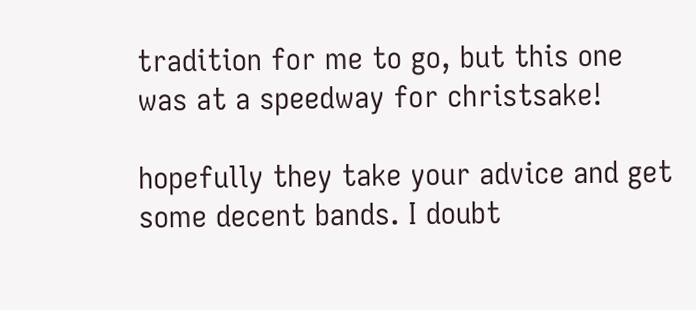tradition for me to go, but this one was at a speedway for christsake!

hopefully they take your advice and get some decent bands. I doubt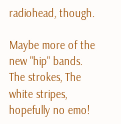radiohead, though.

Maybe more of the new "hip" bands. The strokes, The white stripes, hopefully no emo!